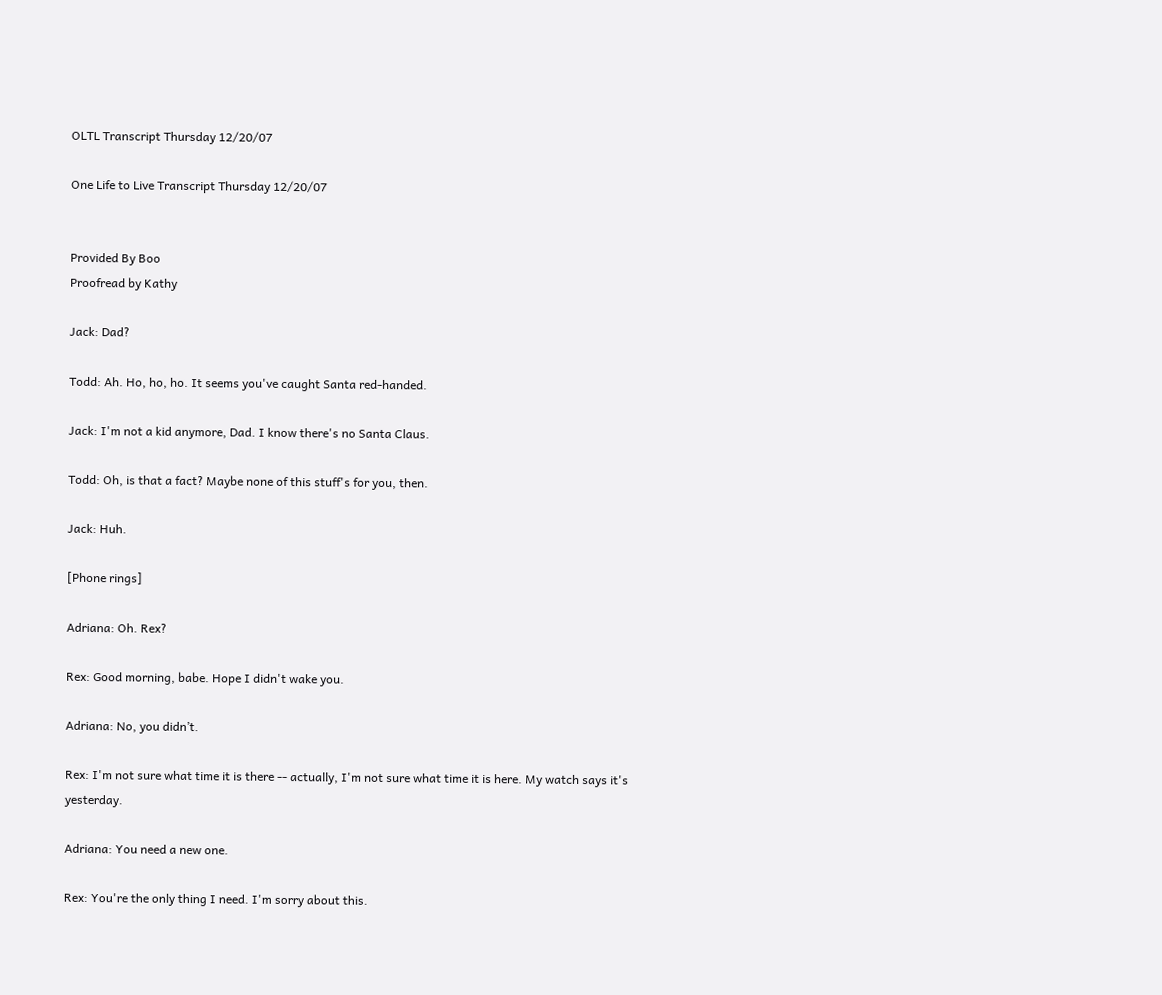OLTL Transcript Thursday 12/20/07

One Life to Live Transcript Thursday 12/20/07


Provided By Boo
Proofread by Kathy

Jack: Dad?

Todd: Ah. Ho, ho, ho. It seems you've caught Santa red-handed.

Jack: I'm not a kid anymore, Dad. I know there's no Santa Claus.

Todd: Oh, is that a fact? Maybe none of this stuff's for you, then.

Jack: Huh.

[Phone rings]

Adriana: Oh. Rex?

Rex: Good morning, babe. Hope I didn't wake you.

Adriana: No, you didn’t.

Rex: I'm not sure what time it is there -- actually, I'm not sure what time it is here. My watch says it's yesterday.

Adriana: You need a new one.

Rex: You're the only thing I need. I'm sorry about this.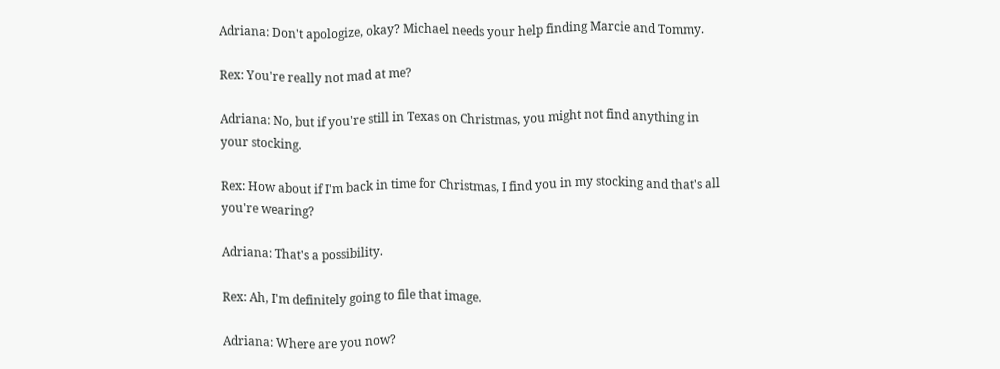Adriana: Don't apologize, okay? Michael needs your help finding Marcie and Tommy.

Rex: You're really not mad at me?

Adriana: No, but if you're still in Texas on Christmas, you might not find anything in your stocking.

Rex: How about if I'm back in time for Christmas, I find you in my stocking and that's all you're wearing?

Adriana: That's a possibility.

Rex: Ah, I'm definitely going to file that image.

Adriana: Where are you now?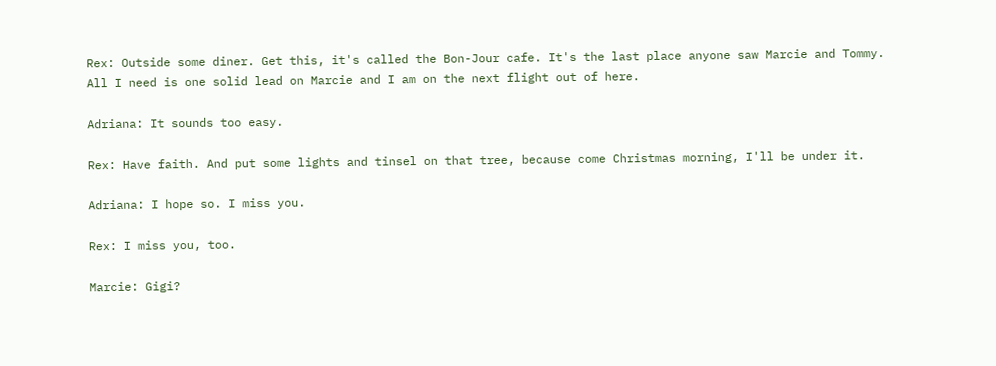Rex: Outside some diner. Get this, it's called the Bon-Jour cafe. It's the last place anyone saw Marcie and Tommy. All I need is one solid lead on Marcie and I am on the next flight out of here.

Adriana: It sounds too easy.

Rex: Have faith. And put some lights and tinsel on that tree, because come Christmas morning, I'll be under it.

Adriana: I hope so. I miss you.

Rex: I miss you, too.

Marcie: Gigi?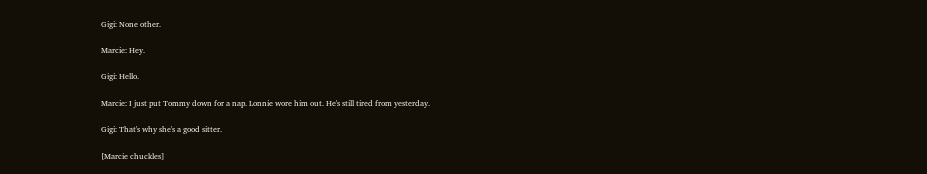Gigi: None other.

Marcie: Hey.

Gigi: Hello.

Marcie: I just put Tommy down for a nap. Lonnie wore him out. He's still tired from yesterday.

Gigi: That's why she's a good sitter.

[Marcie chuckles]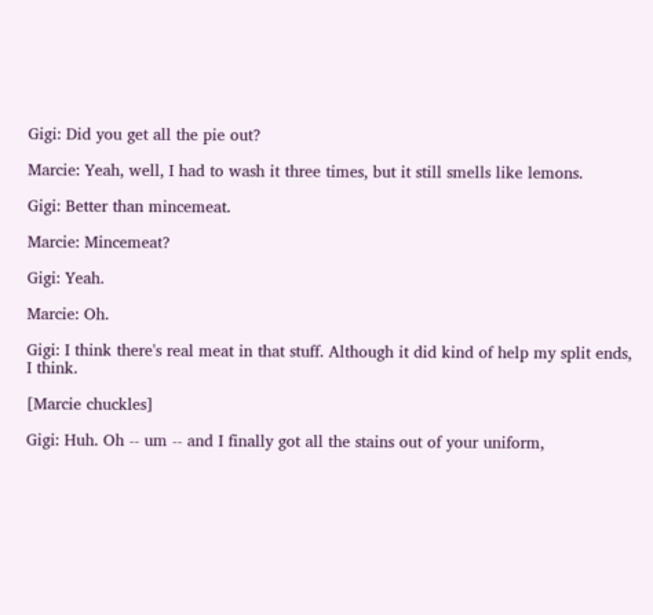Gigi: Did you get all the pie out?

Marcie: Yeah, well, I had to wash it three times, but it still smells like lemons.

Gigi: Better than mincemeat.

Marcie: Mincemeat?

Gigi: Yeah.

Marcie: Oh.

Gigi: I think there's real meat in that stuff. Although it did kind of help my split ends, I think.

[Marcie chuckles]

Gigi: Huh. Oh -- um -- and I finally got all the stains out of your uniform,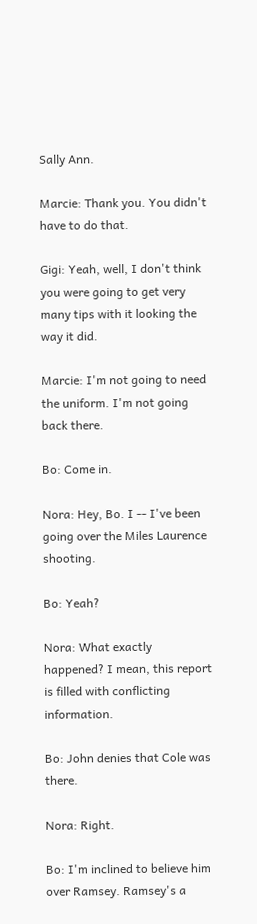Sally Ann.

Marcie: Thank you. You didn't have to do that.

Gigi: Yeah, well, I don't think you were going to get very many tips with it looking the way it did.

Marcie: I'm not going to need the uniform. I'm not going back there.

Bo: Come in.

Nora: Hey, Bo. I -- I've been going over the Miles Laurence shooting.

Bo: Yeah?

Nora: What exactly happened? I mean, this report is filled with conflicting information.

Bo: John denies that Cole was there.

Nora: Right.

Bo: I'm inclined to believe him over Ramsey. Ramsey's a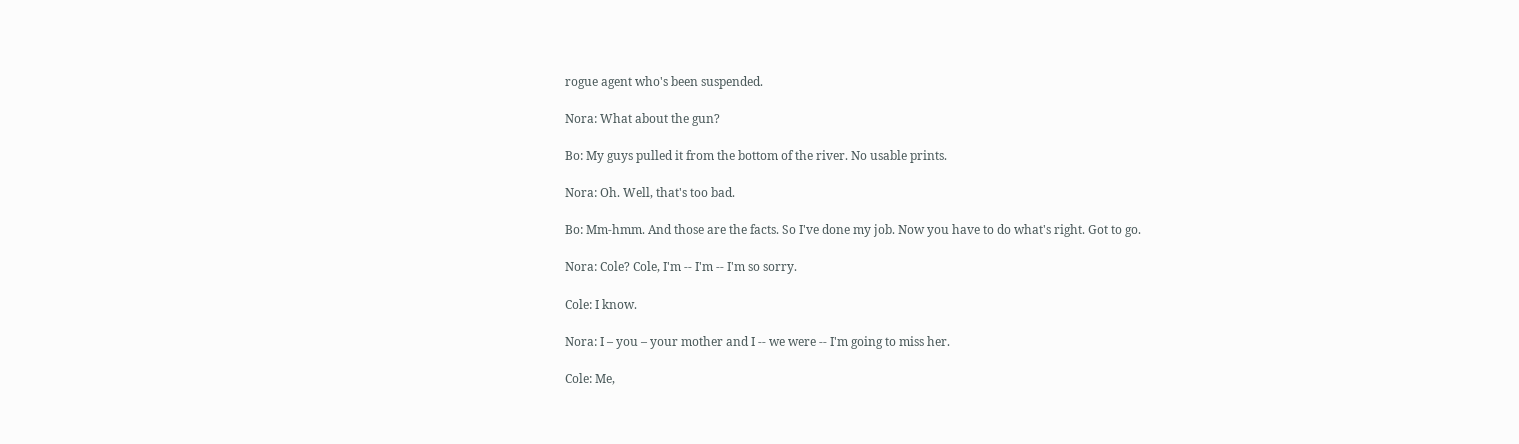rogue agent who's been suspended.

Nora: What about the gun?

Bo: My guys pulled it from the bottom of the river. No usable prints.

Nora: Oh. Well, that's too bad.

Bo: Mm-hmm. And those are the facts. So I've done my job. Now you have to do what's right. Got to go.

Nora: Cole? Cole, I'm -- I'm -- I'm so sorry.

Cole: I know.

Nora: I – you – your mother and I -- we were -- I'm going to miss her.

Cole: Me,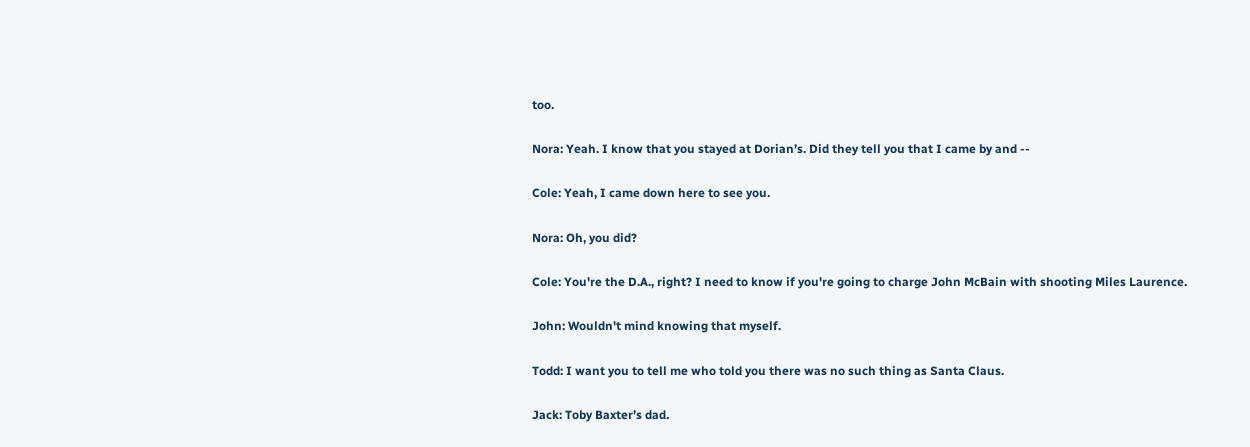too.

Nora: Yeah. I know that you stayed at Dorian’s. Did they tell you that I came by and --

Cole: Yeah, I came down here to see you.

Nora: Oh, you did?

Cole: You're the D.A., right? I need to know if you're going to charge John McBain with shooting Miles Laurence.

John: Wouldn't mind knowing that myself.

Todd: I want you to tell me who told you there was no such thing as Santa Claus.

Jack: Toby Baxter’s dad.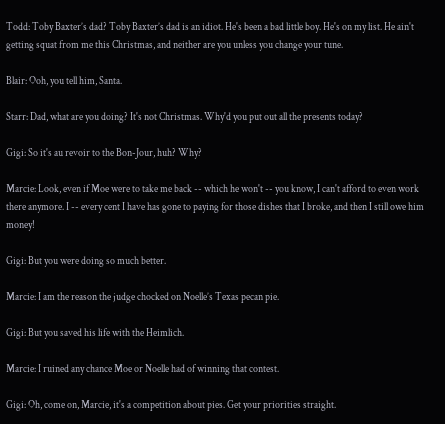Todd: Toby Baxter’s dad? Toby Baxter’s dad is an idiot. He's been a bad little boy. He's on my list. He ain't getting squat from me this Christmas, and neither are you unless you change your tune.

Blair: Ooh, you tell him, Santa.

Starr: Dad, what are you doing? It's not Christmas. Why'd you put out all the presents today?

Gigi: So it's au revoir to the Bon-Jour, huh? Why?

Marcie: Look, even if Moe were to take me back -- which he won't -- you know, I can't afford to even work there anymore. I -- every cent I have has gone to paying for those dishes that I broke, and then I still owe him money!

Gigi: But you were doing so much better.

Marcie: I am the reason the judge chocked on Noelle’s Texas pecan pie.

Gigi: But you saved his life with the Heimlich.

Marcie: I ruined any chance Moe or Noelle had of winning that contest.

Gigi: Oh, come on, Marcie, it's a competition about pies. Get your priorities straight.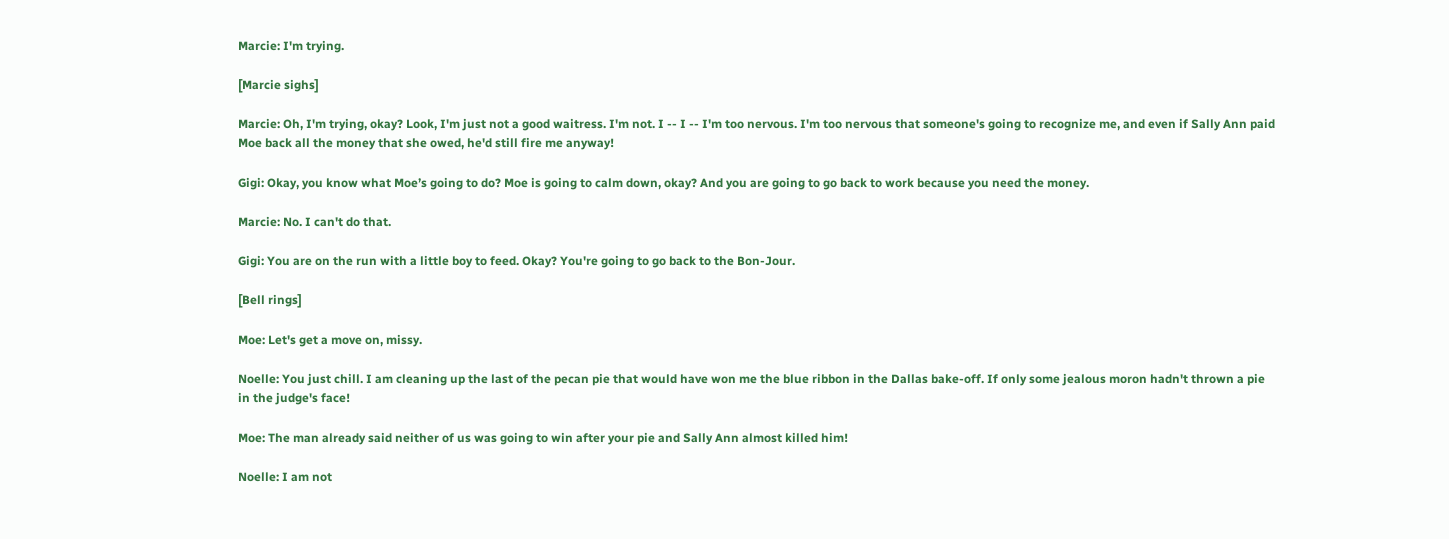Marcie: I'm trying.

[Marcie sighs]

Marcie: Oh, I'm trying, okay? Look, I'm just not a good waitress. I'm not. I -- I -- I'm too nervous. I'm too nervous that someone's going to recognize me, and even if Sally Ann paid Moe back all the money that she owed, he'd still fire me anyway!

Gigi: Okay, you know what Moe’s going to do? Moe is going to calm down, okay? And you are going to go back to work because you need the money.

Marcie: No. I can't do that.

Gigi: You are on the run with a little boy to feed. Okay? You're going to go back to the Bon-Jour.

[Bell rings]

Moe: Let's get a move on, missy.

Noelle: You just chill. I am cleaning up the last of the pecan pie that would have won me the blue ribbon in the Dallas bake-off. If only some jealous moron hadn't thrown a pie in the judge's face!

Moe: The man already said neither of us was going to win after your pie and Sally Ann almost killed him!

Noelle: I am not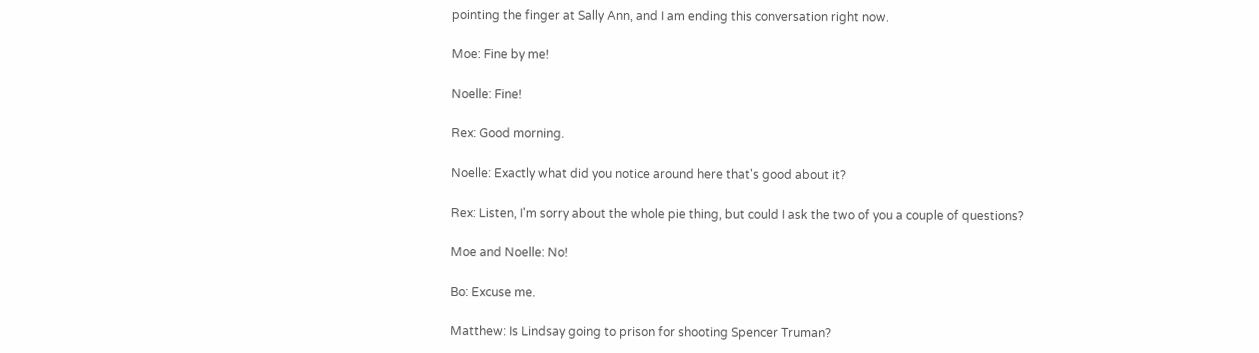pointing the finger at Sally Ann, and I am ending this conversation right now.

Moe: Fine by me!

Noelle: Fine!

Rex: Good morning.

Noelle: Exactly what did you notice around here that's good about it?

Rex: Listen, I'm sorry about the whole pie thing, but could I ask the two of you a couple of questions?

Moe and Noelle: No!

Bo: Excuse me.

Matthew: Is Lindsay going to prison for shooting Spencer Truman?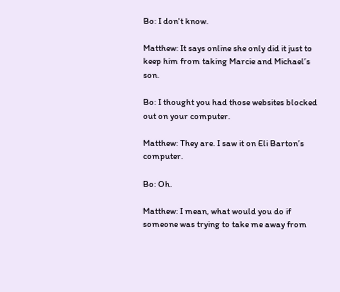Bo: I don't know.

Matthew: It says online she only did it just to keep him from taking Marcie and Michael’s son.

Bo: I thought you had those websites blocked out on your computer.

Matthew: They are. I saw it on Eli Barton’s computer.

Bo: Oh.

Matthew: I mean, what would you do if someone was trying to take me away from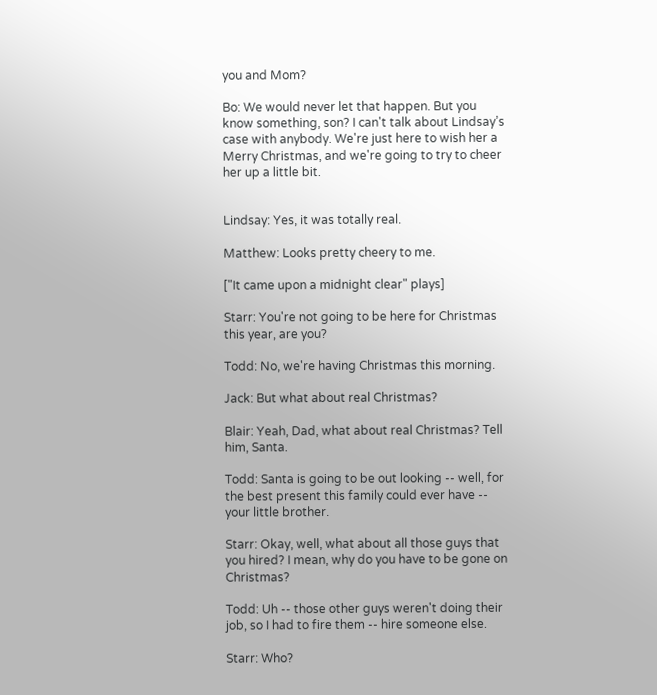you and Mom?

Bo: We would never let that happen. But you know something, son? I can't talk about Lindsay’s case with anybody. We're just here to wish her a Merry Christmas, and we're going to try to cheer her up a little bit.


Lindsay: Yes, it was totally real.

Matthew: Looks pretty cheery to me.

["It came upon a midnight clear" plays]

Starr: You're not going to be here for Christmas this year, are you?

Todd: No, we're having Christmas this morning.

Jack: But what about real Christmas?

Blair: Yeah, Dad, what about real Christmas? Tell him, Santa.

Todd: Santa is going to be out looking -- well, for the best present this family could ever have -- your little brother.

Starr: Okay, well, what about all those guys that you hired? I mean, why do you have to be gone on Christmas?

Todd: Uh -- those other guys weren't doing their job, so I had to fire them -- hire someone else.

Starr: Who?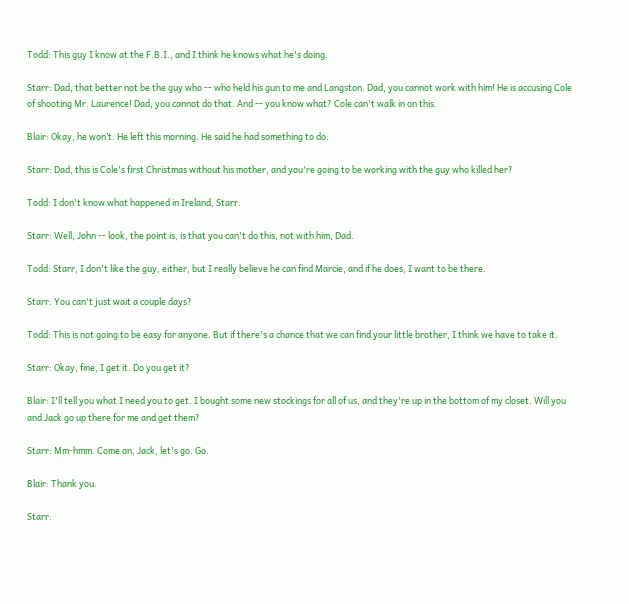Todd: This guy I know at the F.B.I., and I think he knows what he's doing.

Starr: Dad, that better not be the guy who -- who held his gun to me and Langston. Dad, you cannot work with him! He is accusing Cole of shooting Mr. Laurence! Dad, you cannot do that. And -- you know what? Cole can't walk in on this.

Blair: Okay, he won’t. He left this morning. He said he had something to do.

Starr: Dad, this is Cole's first Christmas without his mother, and you're going to be working with the guy who killed her?

Todd: I don't know what happened in Ireland, Starr.

Starr: Well, John -- look, the point is, is that you can't do this, not with him, Dad.

Todd: Starr, I don't like the guy, either, but I really believe he can find Marcie, and if he does, I want to be there.

Starr: You can't just wait a couple days?

Todd: This is not going to be easy for anyone. But if there's a chance that we can find your little brother, I think we have to take it.

Starr: Okay, fine, I get it. Do you get it?

Blair: I'll tell you what I need you to get. I bought some new stockings for all of us, and they're up in the bottom of my closet. Will you and Jack go up there for me and get them?

Starr: Mm-hmm. Come on, Jack, let's go. Go.

Blair: Thank you.

Starr: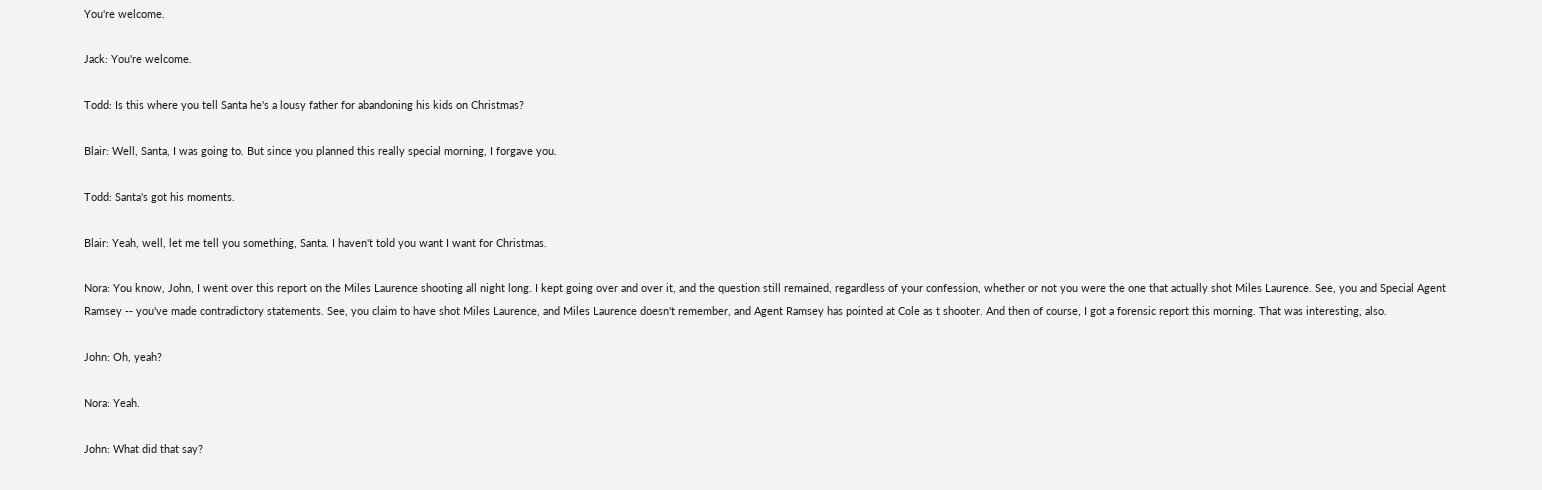You're welcome.

Jack: You're welcome.

Todd: Is this where you tell Santa he's a lousy father for abandoning his kids on Christmas?

Blair: Well, Santa, I was going to. But since you planned this really special morning, I forgave you.

Todd: Santa's got his moments.

Blair: Yeah, well, let me tell you something, Santa. I haven't told you want I want for Christmas.

Nora: You know, John, I went over this report on the Miles Laurence shooting all night long. I kept going over and over it, and the question still remained, regardless of your confession, whether or not you were the one that actually shot Miles Laurence. See, you and Special Agent Ramsey -- you've made contradictory statements. See, you claim to have shot Miles Laurence, and Miles Laurence doesn't remember, and Agent Ramsey has pointed at Cole as t shooter. And then of course, I got a forensic report this morning. That was interesting, also.

John: Oh, yeah?

Nora: Yeah.

John: What did that say?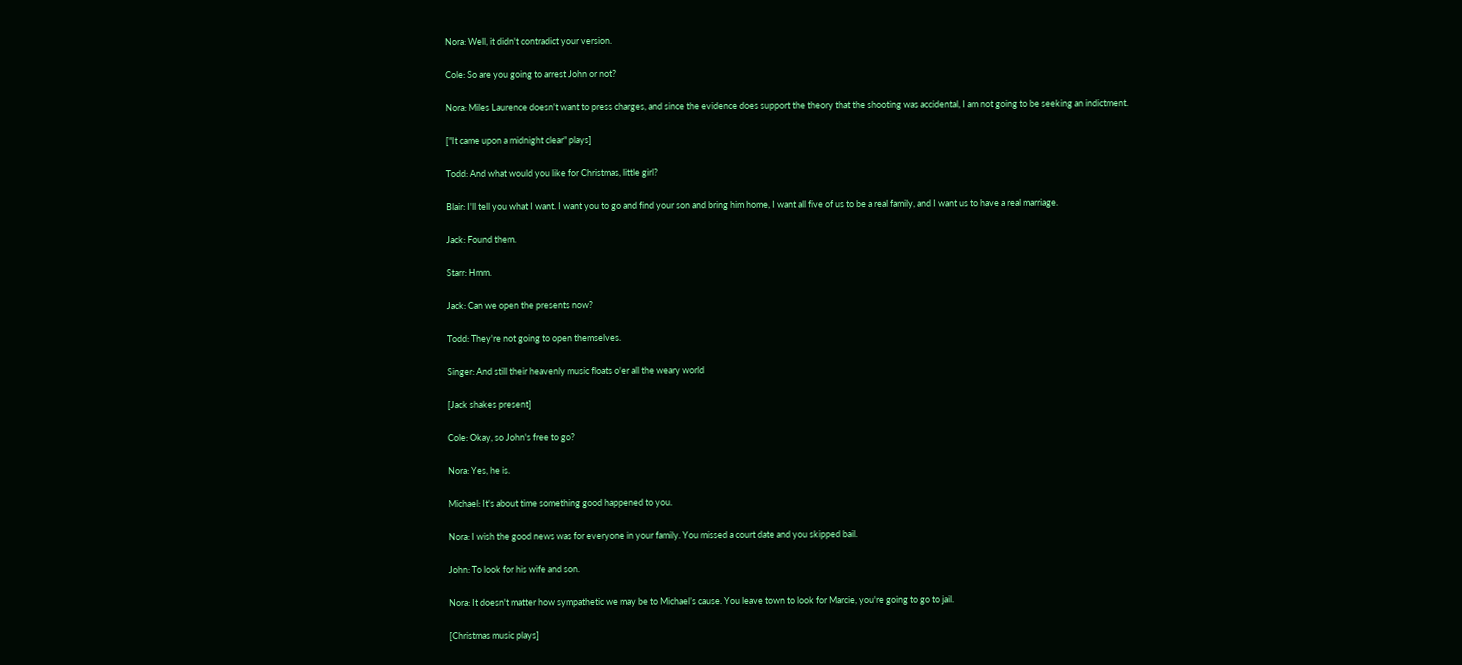Nora: Well, it didn't contradict your version.

Cole: So are you going to arrest John or not?

Nora: Miles Laurence doesn't want to press charges, and since the evidence does support the theory that the shooting was accidental, I am not going to be seeking an indictment.

["It came upon a midnight clear" plays]

Todd: And what would you like for Christmas, little girl?

Blair: I'll tell you what I want. I want you to go and find your son and bring him home, I want all five of us to be a real family, and I want us to have a real marriage.

Jack: Found them.

Starr: Hmm.

Jack: Can we open the presents now?

Todd: They're not going to open themselves.

Singer: And still their heavenly music floats o'er all the weary world

[Jack shakes present]

Cole: Okay, so John's free to go?

Nora: Yes, he is.

Michael: It's about time something good happened to you.

Nora: I wish the good news was for everyone in your family. You missed a court date and you skipped bail.

John: To look for his wife and son.

Nora: It doesn't matter how sympathetic we may be to Michael’s cause. You leave town to look for Marcie, you're going to go to jail.

[Christmas music plays]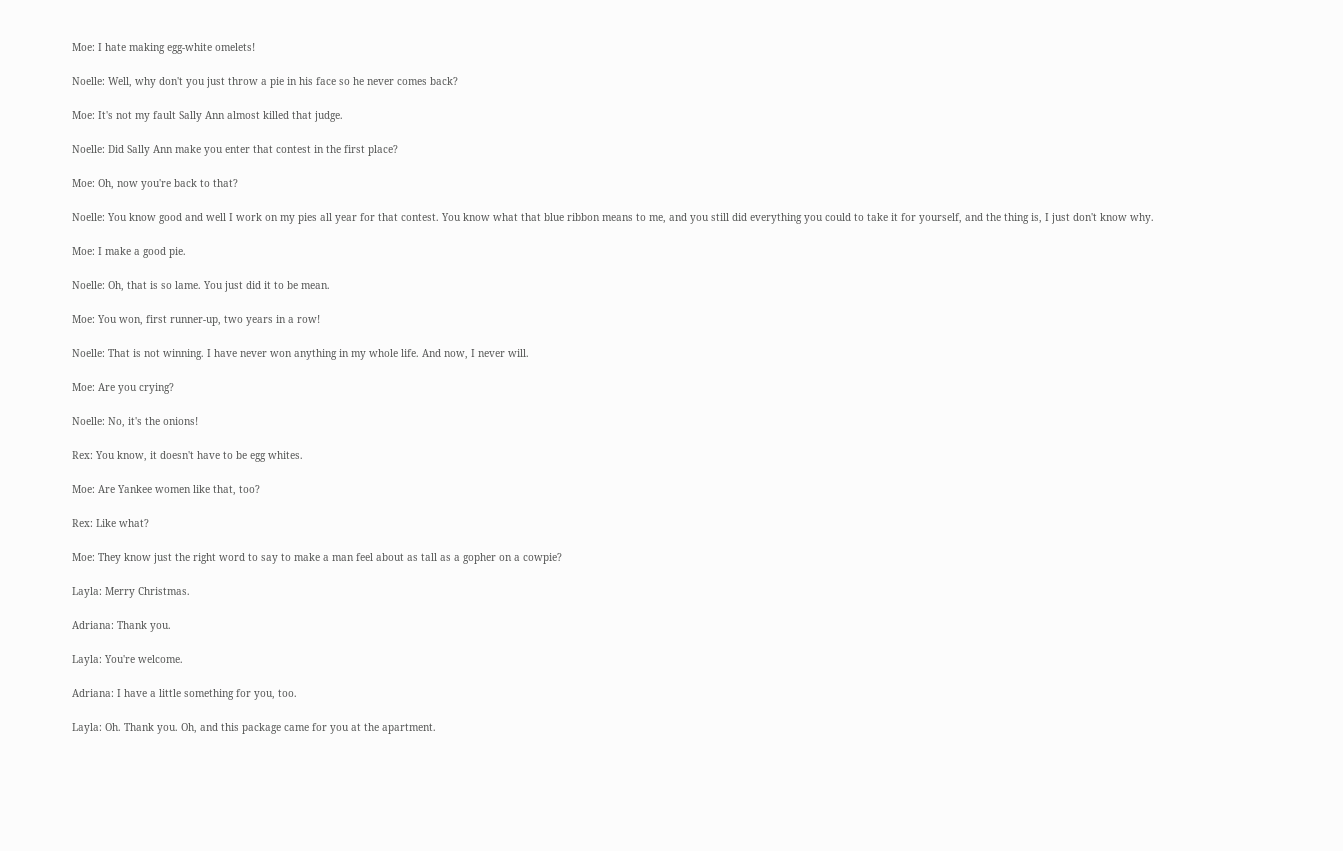Moe: I hate making egg-white omelets!

Noelle: Well, why don't you just throw a pie in his face so he never comes back?

Moe: It's not my fault Sally Ann almost killed that judge.

Noelle: Did Sally Ann make you enter that contest in the first place?

Moe: Oh, now you're back to that?

Noelle: You know good and well I work on my pies all year for that contest. You know what that blue ribbon means to me, and you still did everything you could to take it for yourself, and the thing is, I just don't know why.

Moe: I make a good pie.

Noelle: Oh, that is so lame. You just did it to be mean.

Moe: You won, first runner-up, two years in a row!

Noelle: That is not winning. I have never won anything in my whole life. And now, I never will.

Moe: Are you crying?

Noelle: No, it's the onions!

Rex: You know, it doesn't have to be egg whites.

Moe: Are Yankee women like that, too?

Rex: Like what?

Moe: They know just the right word to say to make a man feel about as tall as a gopher on a cowpie?

Layla: Merry Christmas.

Adriana: Thank you.

Layla: You're welcome.

Adriana: I have a little something for you, too.

Layla: Oh. Thank you. Oh, and this package came for you at the apartment.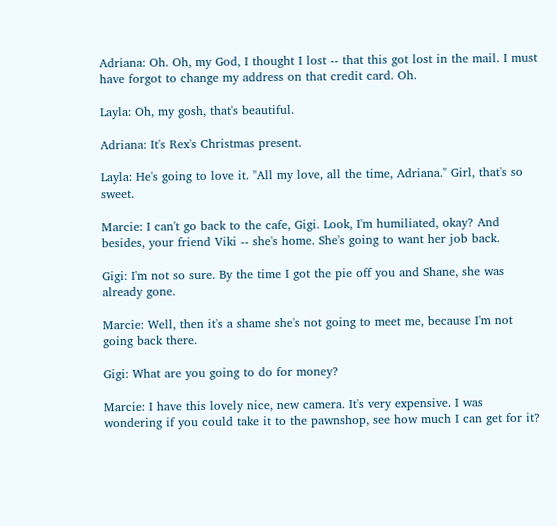Adriana: Oh. Oh, my God, I thought I lost -- that this got lost in the mail. I must have forgot to change my address on that credit card. Oh.

Layla: Oh, my gosh, that's beautiful.

Adriana: It's Rex's Christmas present.

Layla: He's going to love it. "All my love, all the time, Adriana." Girl, that's so sweet.

Marcie: I can't go back to the cafe, Gigi. Look, I'm humiliated, okay? And besides, your friend Viki -- she's home. She's going to want her job back.

Gigi: I'm not so sure. By the time I got the pie off you and Shane, she was already gone.

Marcie: Well, then it's a shame she's not going to meet me, because I'm not going back there.

Gigi: What are you going to do for money?

Marcie: I have this lovely nice, new camera. It's very expensive. I was wondering if you could take it to the pawnshop, see how much I can get for it?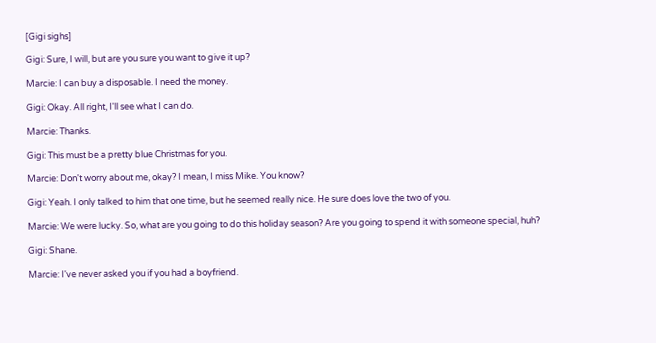[Gigi sighs]

Gigi: Sure, I will, but are you sure you want to give it up?

Marcie: I can buy a disposable. I need the money.

Gigi: Okay. All right, I'll see what I can do.

Marcie: Thanks.

Gigi: This must be a pretty blue Christmas for you.

Marcie: Don't worry about me, okay? I mean, I miss Mike. You know?

Gigi: Yeah. I only talked to him that one time, but he seemed really nice. He sure does love the two of you.

Marcie: We were lucky. So, what are you going to do this holiday season? Are you going to spend it with someone special, huh?

Gigi: Shane.

Marcie: I've never asked you if you had a boyfriend.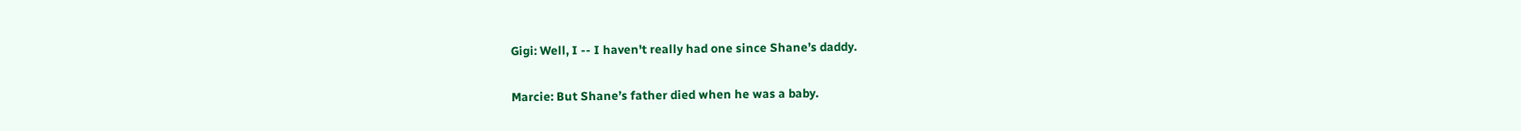Gigi: Well, I -- I haven't really had one since Shane’s daddy.

Marcie: But Shane’s father died when he was a baby.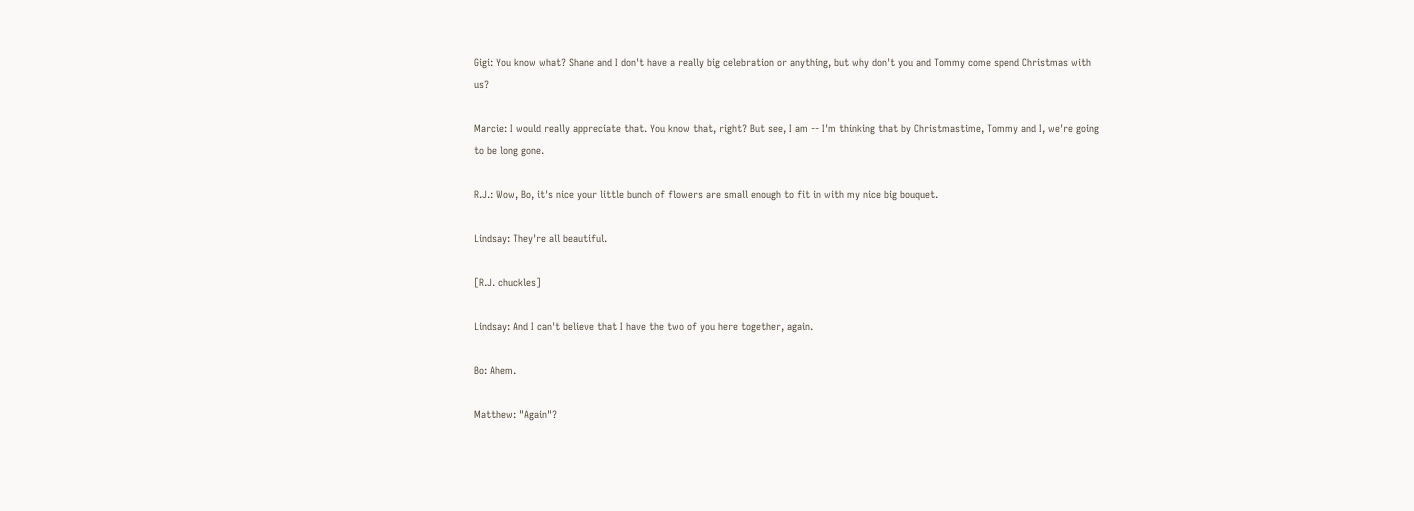Gigi: You know what? Shane and I don't have a really big celebration or anything, but why don't you and Tommy come spend Christmas with us?

Marcie: I would really appreciate that. You know that, right? But see, I am -- I'm thinking that by Christmastime, Tommy and I, we're going to be long gone.

R.J.: Wow, Bo, it's nice your little bunch of flowers are small enough to fit in with my nice big bouquet.

Lindsay: They're all beautiful.

[R.J. chuckles]

Lindsay: And I can't believe that I have the two of you here together, again.

Bo: Ahem.

Matthew: "Again"?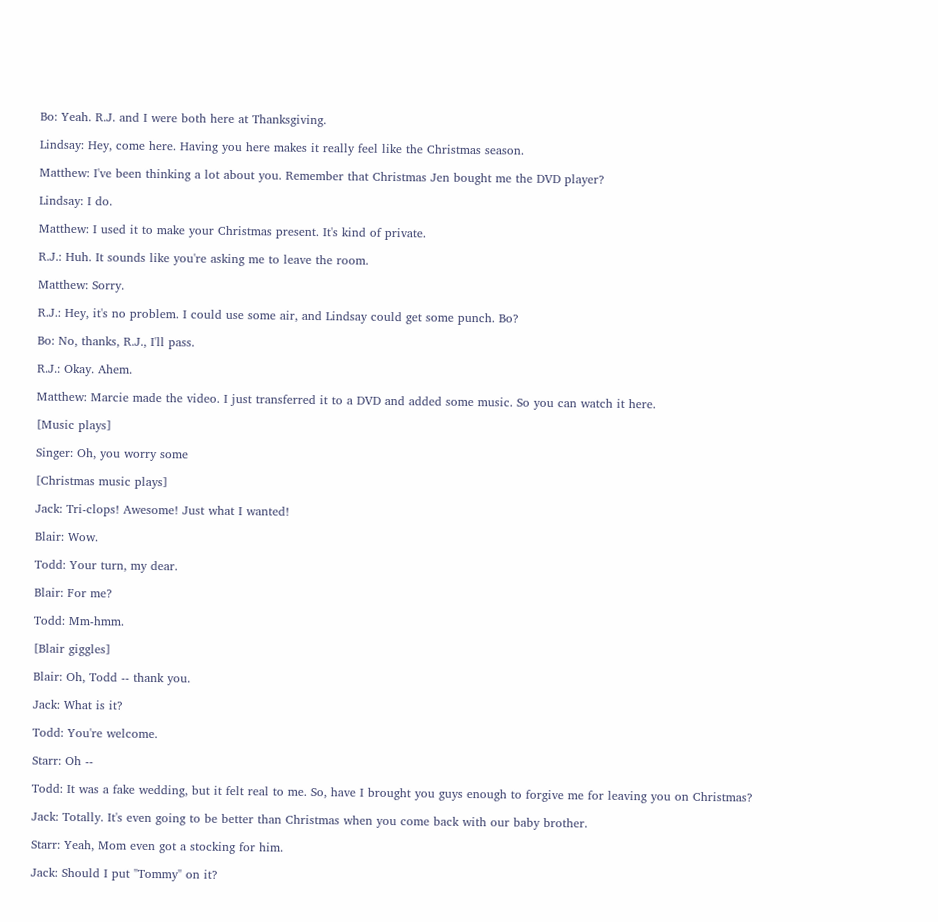Bo: Yeah. R.J. and I were both here at Thanksgiving.

Lindsay: Hey, come here. Having you here makes it really feel like the Christmas season.

Matthew: I've been thinking a lot about you. Remember that Christmas Jen bought me the DVD player?

Lindsay: I do.

Matthew: I used it to make your Christmas present. It's kind of private.

R.J.: Huh. It sounds like you're asking me to leave the room.

Matthew: Sorry.

R.J.: Hey, it's no problem. I could use some air, and Lindsay could get some punch. Bo?

Bo: No, thanks, R.J., I'll pass.

R.J.: Okay. Ahem.

Matthew: Marcie made the video. I just transferred it to a DVD and added some music. So you can watch it here.

[Music plays]

Singer: Oh, you worry some

[Christmas music plays]

Jack: Tri-clops! Awesome! Just what I wanted!

Blair: Wow.

Todd: Your turn, my dear.

Blair: For me?

Todd: Mm-hmm.

[Blair giggles]

Blair: Oh, Todd -- thank you.

Jack: What is it?

Todd: You're welcome.

Starr: Oh --

Todd: It was a fake wedding, but it felt real to me. So, have I brought you guys enough to forgive me for leaving you on Christmas?

Jack: Totally. It's even going to be better than Christmas when you come back with our baby brother.

Starr: Yeah, Mom even got a stocking for him.

Jack: Should I put "Tommy" on it?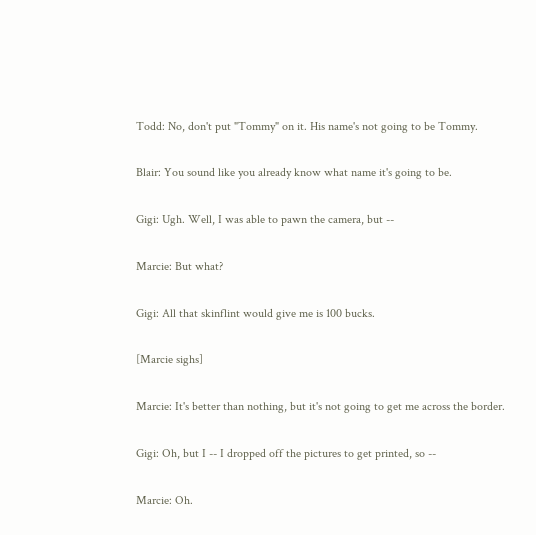Todd: No, don't put "Tommy" on it. His name's not going to be Tommy.

Blair: You sound like you already know what name it's going to be.

Gigi: Ugh. Well, I was able to pawn the camera, but --

Marcie: But what?

Gigi: All that skinflint would give me is 100 bucks.

[Marcie sighs]

Marcie: It's better than nothing, but it's not going to get me across the border.

Gigi: Oh, but I -- I dropped off the pictures to get printed, so --

Marcie: Oh.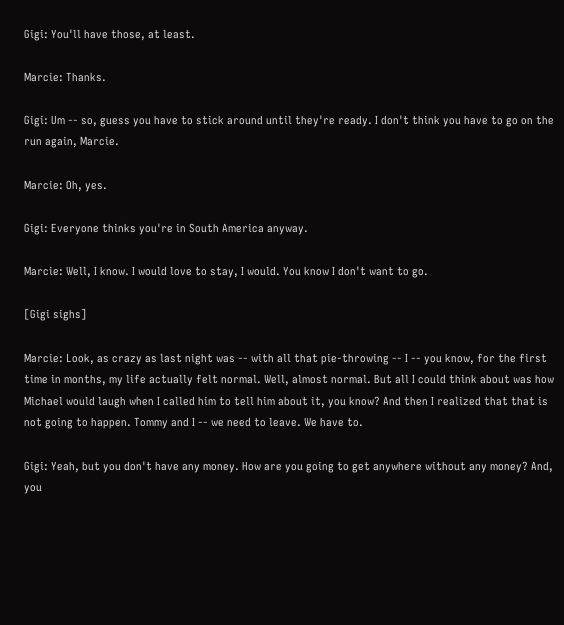Gigi: You'll have those, at least.

Marcie: Thanks.

Gigi: Um -- so, guess you have to stick around until they're ready. I don't think you have to go on the run again, Marcie.

Marcie: Oh, yes.

Gigi: Everyone thinks you're in South America anyway.

Marcie: Well, I know. I would love to stay, I would. You know I don't want to go.

[Gigi sighs]

Marcie: Look, as crazy as last night was -- with all that pie-throwing -- I -- you know, for the first time in months, my life actually felt normal. Well, almost normal. But all I could think about was how Michael would laugh when I called him to tell him about it, you know? And then I realized that that is not going to happen. Tommy and I -- we need to leave. We have to.

Gigi: Yeah, but you don't have any money. How are you going to get anywhere without any money? And, you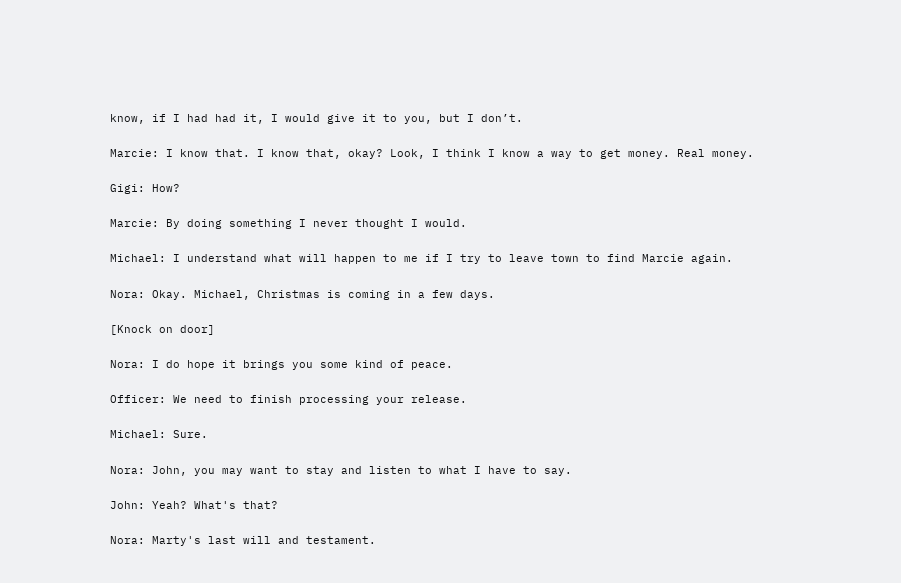know, if I had had it, I would give it to you, but I don’t.

Marcie: I know that. I know that, okay? Look, I think I know a way to get money. Real money.

Gigi: How?

Marcie: By doing something I never thought I would.

Michael: I understand what will happen to me if I try to leave town to find Marcie again.

Nora: Okay. Michael, Christmas is coming in a few days.

[Knock on door]

Nora: I do hope it brings you some kind of peace.

Officer: We need to finish processing your release.

Michael: Sure.

Nora: John, you may want to stay and listen to what I have to say.

John: Yeah? What's that?

Nora: Marty's last will and testament.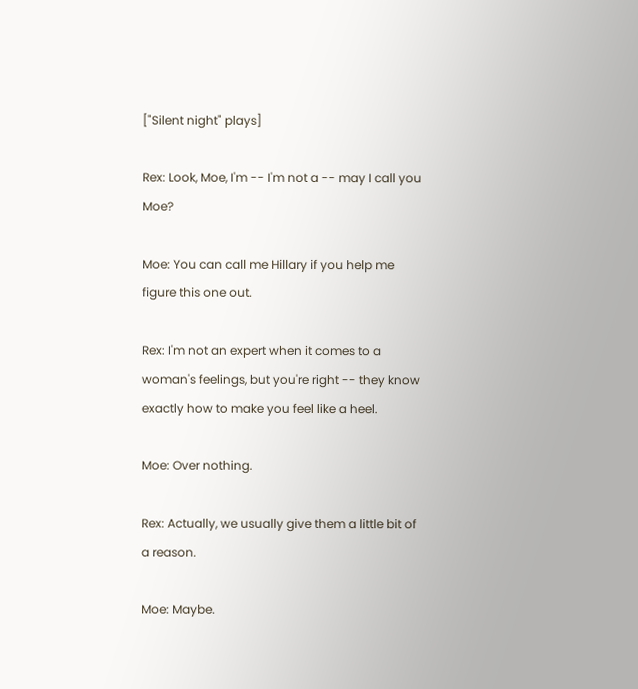["Silent night" plays]

Rex: Look, Moe, I'm -- I'm not a -- may I call you Moe?

Moe: You can call me Hillary if you help me figure this one out.

Rex: I'm not an expert when it comes to a woman's feelings, but you're right -- they know exactly how to make you feel like a heel.

Moe: Over nothing.

Rex: Actually, we usually give them a little bit of a reason.

Moe: Maybe.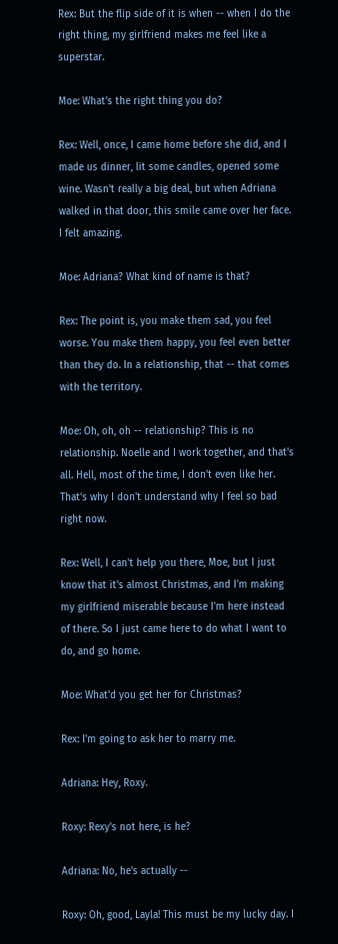Rex: But the flip side of it is when -- when I do the right thing, my girlfriend makes me feel like a superstar.

Moe: What's the right thing you do?

Rex: Well, once, I came home before she did, and I made us dinner, lit some candles, opened some wine. Wasn't really a big deal, but when Adriana walked in that door, this smile came over her face. I felt amazing.

Moe: Adriana? What kind of name is that?

Rex: The point is, you make them sad, you feel worse. You make them happy, you feel even better than they do. In a relationship, that -- that comes with the territory.

Moe: Oh, oh, oh -- relationship? This is no relationship. Noelle and I work together, and that's all. Hell, most of the time, I don't even like her. That's why I don't understand why I feel so bad right now.

Rex: Well, I can't help you there, Moe, but I just know that it's almost Christmas, and I'm making my girlfriend miserable because I'm here instead of there. So I just came here to do what I want to do, and go home.

Moe: What'd you get her for Christmas?

Rex: I'm going to ask her to marry me.

Adriana: Hey, Roxy.

Roxy: Rexy's not here, is he?

Adriana: No, he's actually --

Roxy: Oh, good, Layla! This must be my lucky day. I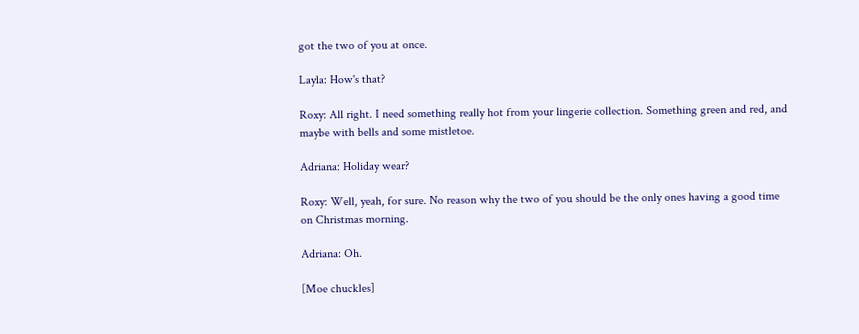got the two of you at once.

Layla: How's that?

Roxy: All right. I need something really hot from your lingerie collection. Something green and red, and maybe with bells and some mistletoe.

Adriana: Holiday wear?

Roxy: Well, yeah, for sure. No reason why the two of you should be the only ones having a good time on Christmas morning.

Adriana: Oh.

[Moe chuckles]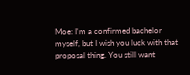Moe: I'm a confirmed bachelor myself, but I wish you luck with that proposal thing. You still want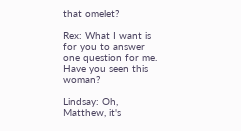that omelet?

Rex: What I want is for you to answer one question for me. Have you seen this woman?

Lindsay: Oh, Matthew, it's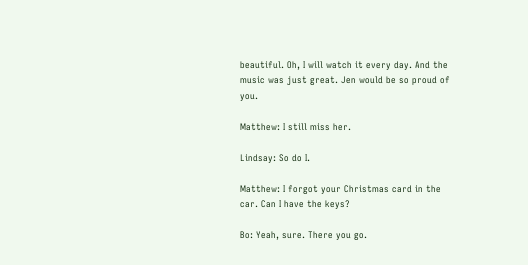beautiful. Oh, I will watch it every day. And the music was just great. Jen would be so proud of you.

Matthew: I still miss her.

Lindsay: So do I.

Matthew: I forgot your Christmas card in the car. Can I have the keys?

Bo: Yeah, sure. There you go.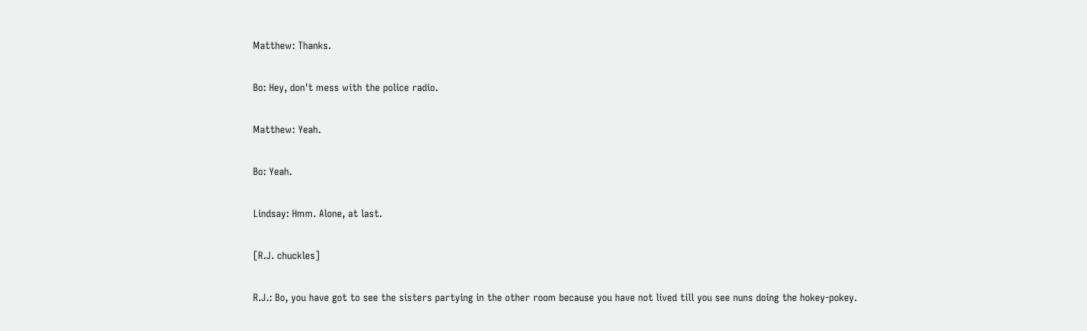Matthew: Thanks.

Bo: Hey, don't mess with the police radio.

Matthew: Yeah.

Bo: Yeah.

Lindsay: Hmm. Alone, at last.

[R.J. chuckles]

R.J.: Bo, you have got to see the sisters partying in the other room because you have not lived till you see nuns doing the hokey-pokey.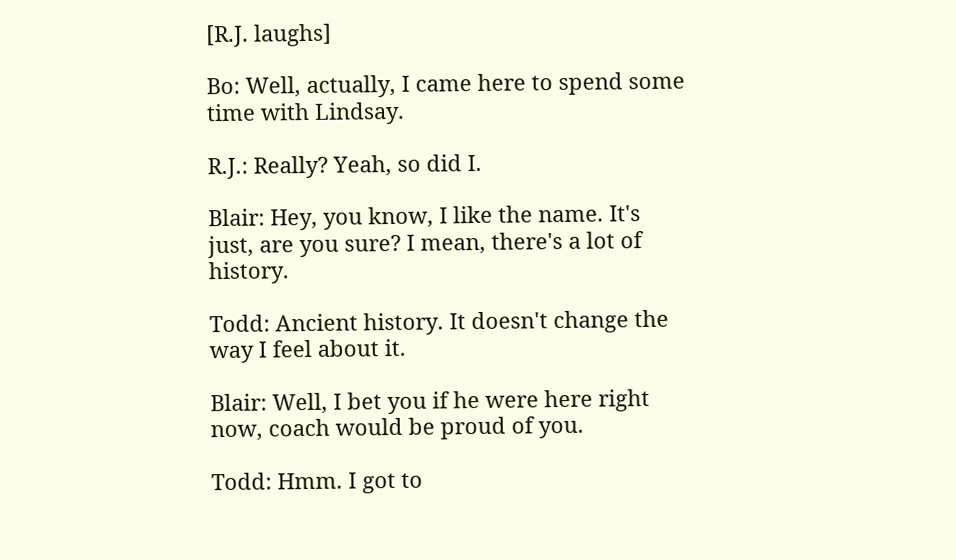[R.J. laughs]

Bo: Well, actually, I came here to spend some time with Lindsay.

R.J.: Really? Yeah, so did I.

Blair: Hey, you know, I like the name. It's just, are you sure? I mean, there's a lot of history.

Todd: Ancient history. It doesn't change the way I feel about it.

Blair: Well, I bet you if he were here right now, coach would be proud of you.

Todd: Hmm. I got to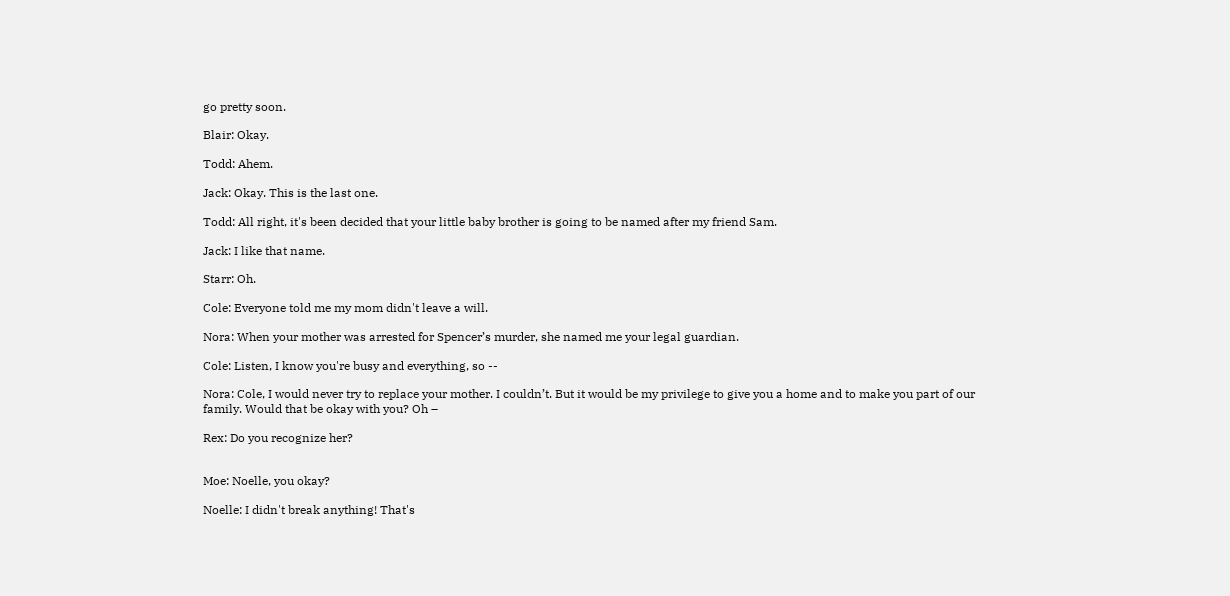go pretty soon.

Blair: Okay.

Todd: Ahem.

Jack: Okay. This is the last one.

Todd: All right, it's been decided that your little baby brother is going to be named after my friend Sam.

Jack: I like that name.

Starr: Oh.

Cole: Everyone told me my mom didn't leave a will.

Nora: When your mother was arrested for Spencer’s murder, she named me your legal guardian.

Cole: Listen, I know you're busy and everything, so --

Nora: Cole, I would never try to replace your mother. I couldn’t. But it would be my privilege to give you a home and to make you part of our family. Would that be okay with you? Oh –

Rex: Do you recognize her?


Moe: Noelle, you okay?

Noelle: I didn't break anything! That's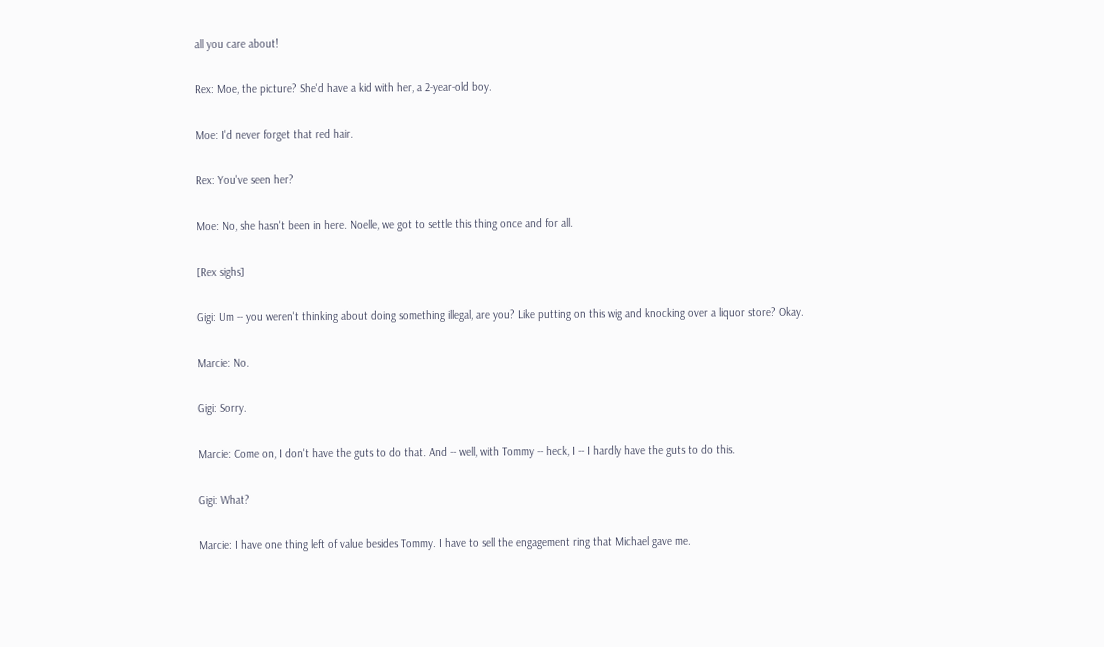all you care about!

Rex: Moe, the picture? She'd have a kid with her, a 2-year-old boy.

Moe: I'd never forget that red hair.

Rex: You've seen her?

Moe: No, she hasn't been in here. Noelle, we got to settle this thing once and for all.

[Rex sighs]

Gigi: Um -- you weren't thinking about doing something illegal, are you? Like putting on this wig and knocking over a liquor store? Okay.

Marcie: No.

Gigi: Sorry.

Marcie: Come on, I don't have the guts to do that. And -- well, with Tommy -- heck, I -- I hardly have the guts to do this.

Gigi: What?

Marcie: I have one thing left of value besides Tommy. I have to sell the engagement ring that Michael gave me.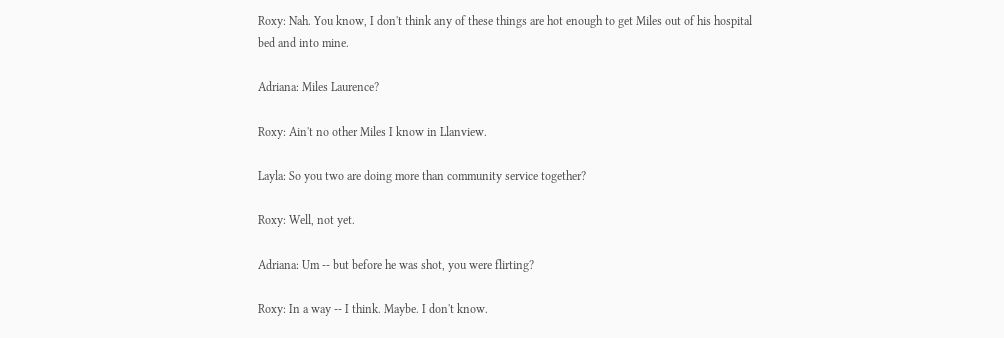Roxy: Nah. You know, I don't think any of these things are hot enough to get Miles out of his hospital bed and into mine.

Adriana: Miles Laurence?

Roxy: Ain't no other Miles I know in Llanview.

Layla: So you two are doing more than community service together?

Roxy: Well, not yet.

Adriana: Um -- but before he was shot, you were flirting?

Roxy: In a way -- I think. Maybe. I don't know.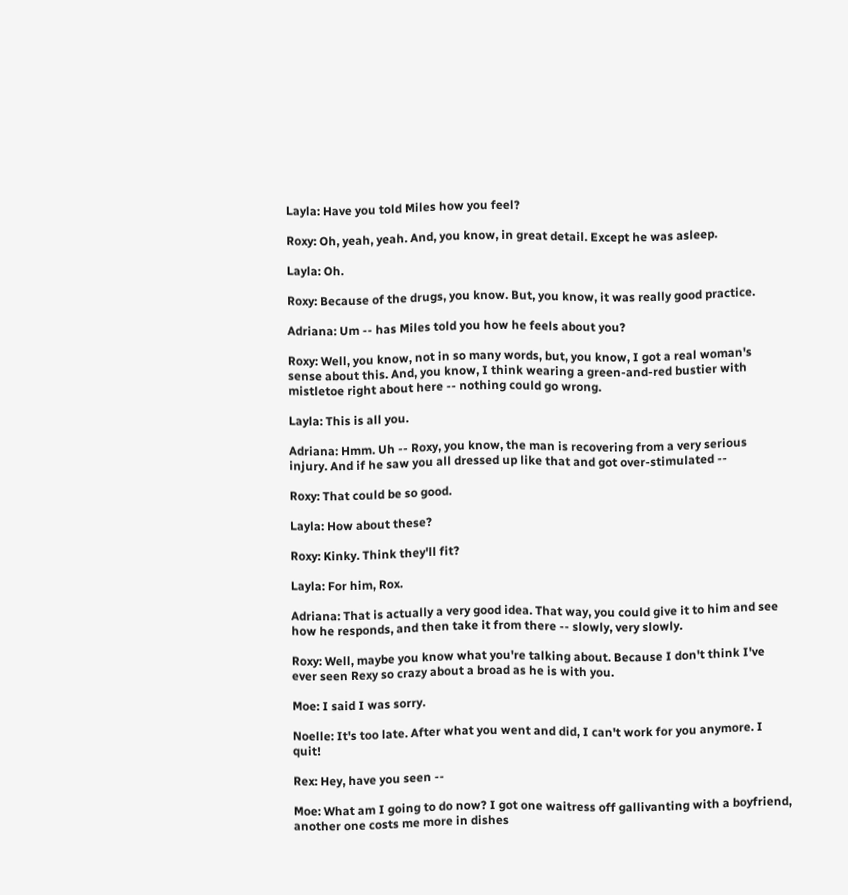Layla: Have you told Miles how you feel?

Roxy: Oh, yeah, yeah. And, you know, in great detail. Except he was asleep.

Layla: Oh.

Roxy: Because of the drugs, you know. But, you know, it was really good practice.

Adriana: Um -- has Miles told you how he feels about you?

Roxy: Well, you know, not in so many words, but, you know, I got a real woman's sense about this. And, you know, I think wearing a green-and-red bustier with mistletoe right about here -- nothing could go wrong.

Layla: This is all you.

Adriana: Hmm. Uh -- Roxy, you know, the man is recovering from a very serious injury. And if he saw you all dressed up like that and got over-stimulated --

Roxy: That could be so good.

Layla: How about these?

Roxy: Kinky. Think they'll fit?

Layla: For him, Rox.

Adriana: That is actually a very good idea. That way, you could give it to him and see how he responds, and then take it from there -- slowly, very slowly.

Roxy: Well, maybe you know what you're talking about. Because I don't think I've ever seen Rexy so crazy about a broad as he is with you.

Moe: I said I was sorry.

Noelle: It's too late. After what you went and did, I can't work for you anymore. I quit!

Rex: Hey, have you seen --

Moe: What am I going to do now? I got one waitress off gallivanting with a boyfriend, another one costs me more in dishes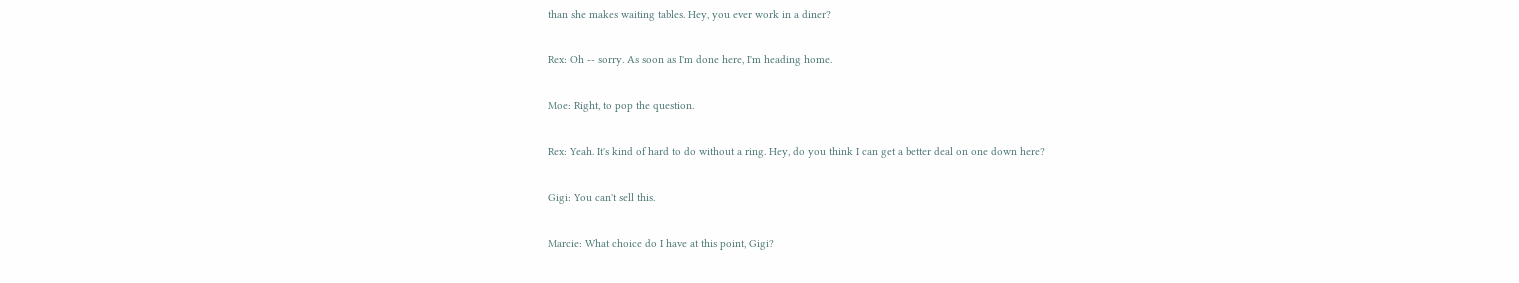than she makes waiting tables. Hey, you ever work in a diner?

Rex: Oh -- sorry. As soon as I'm done here, I'm heading home.

Moe: Right, to pop the question.

Rex: Yeah. It's kind of hard to do without a ring. Hey, do you think I can get a better deal on one down here?

Gigi: You can't sell this.

Marcie: What choice do I have at this point, Gigi?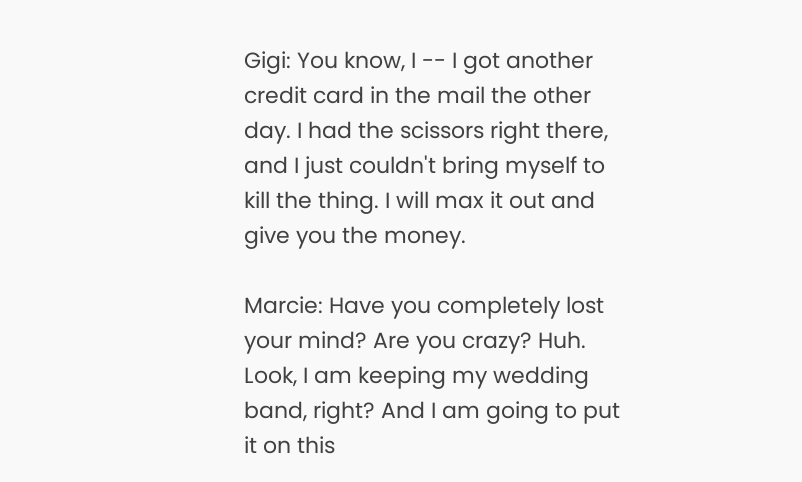Gigi: You know, I -- I got another credit card in the mail the other day. I had the scissors right there, and I just couldn't bring myself to kill the thing. I will max it out and give you the money.

Marcie: Have you completely lost your mind? Are you crazy? Huh. Look, I am keeping my wedding band, right? And I am going to put it on this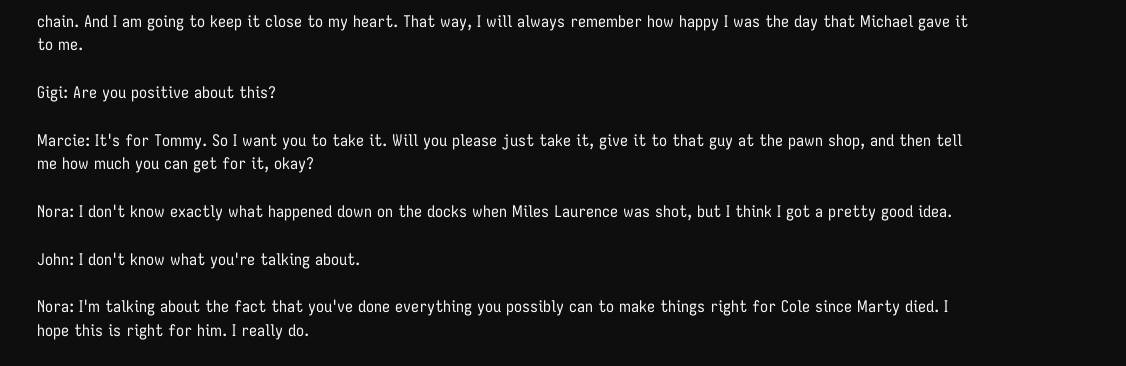chain. And I am going to keep it close to my heart. That way, I will always remember how happy I was the day that Michael gave it to me.

Gigi: Are you positive about this?

Marcie: It's for Tommy. So I want you to take it. Will you please just take it, give it to that guy at the pawn shop, and then tell me how much you can get for it, okay?

Nora: I don't know exactly what happened down on the docks when Miles Laurence was shot, but I think I got a pretty good idea.

John: I don't know what you're talking about.

Nora: I'm talking about the fact that you've done everything you possibly can to make things right for Cole since Marty died. I hope this is right for him. I really do.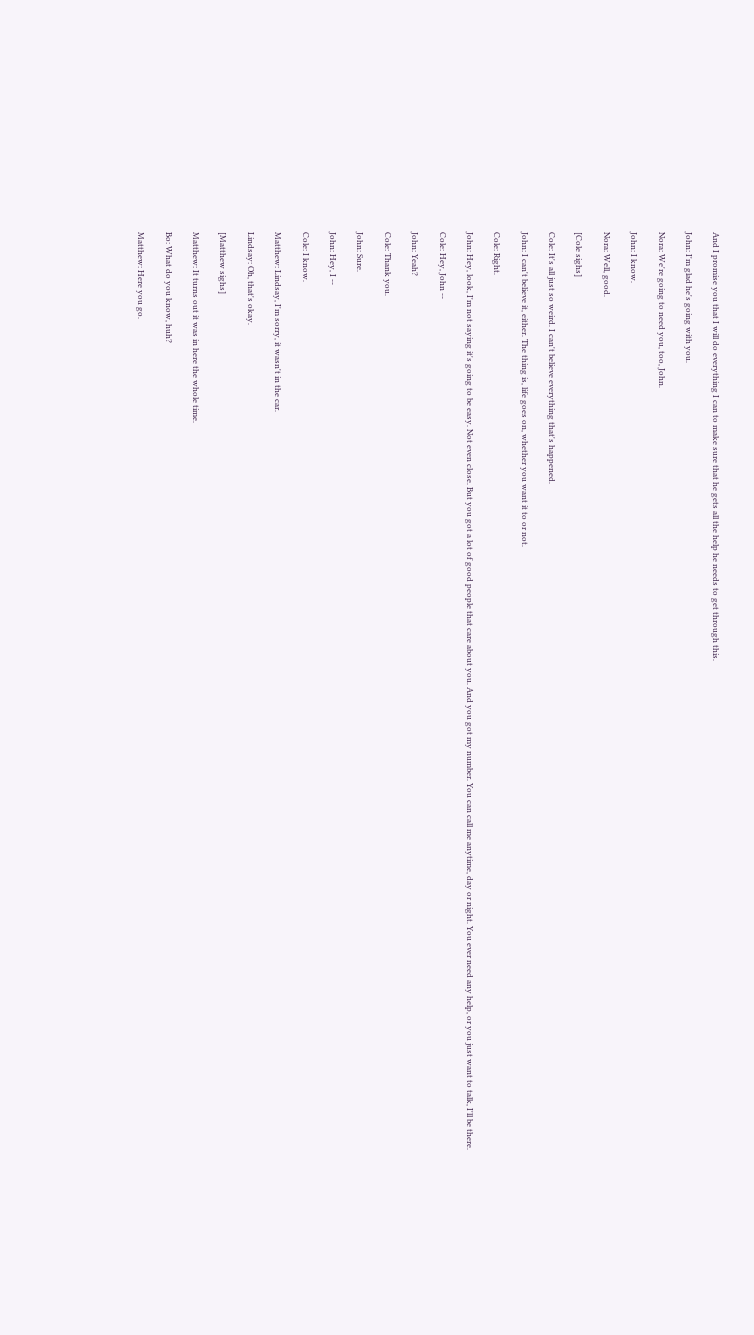And I promise you that I will do everything I can to make sure that he gets all the help he needs to get through this.

John: I'm glad he's going with you.

Nora: We're going to need you, too, John.

John: I know.

Nora: Well, good.

[Cole sighs]

Cole: It's all just so weird. I can't believe everything that's happened.

John: I can't believe it, either. The thing is, life goes on, whether you want it to or not.

Cole: Right.

John: Hey, look, I'm not saying it's going to be easy. Not even close. But you got a lot of good people that care about you. And you got my number. You can call me anytime, day or night. You ever need any help, or you just want to talk, I'll be there.

Cole: Hey, John --

John: Yeah?

Cole: Thank you.

John: Sure.

John: Hey, I --

Cole: I know.

Matthew: Lindsay, I'm sorry, it wasn't in the car.

Lindsay: Oh, that's okay.

[Matthew sighs]

Matthew: It turns out it was in here the whole time.

Bo: What do you know, huh?

Matthew: Here you go.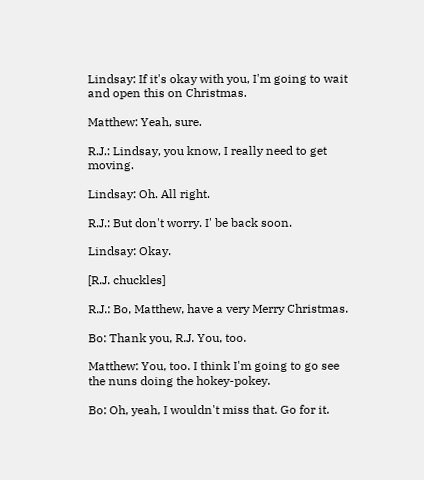Lindsay: If it's okay with you, I'm going to wait and open this on Christmas.

Matthew: Yeah, sure.

R.J.: Lindsay, you know, I really need to get moving.

Lindsay: Oh. All right.

R.J.: But don't worry. I' be back soon.

Lindsay: Okay.

[R.J. chuckles]

R.J.: Bo, Matthew, have a very Merry Christmas.

Bo: Thank you, R.J. You, too.

Matthew: You, too. I think I'm going to go see the nuns doing the hokey-pokey.

Bo: Oh, yeah, I wouldn't miss that. Go for it.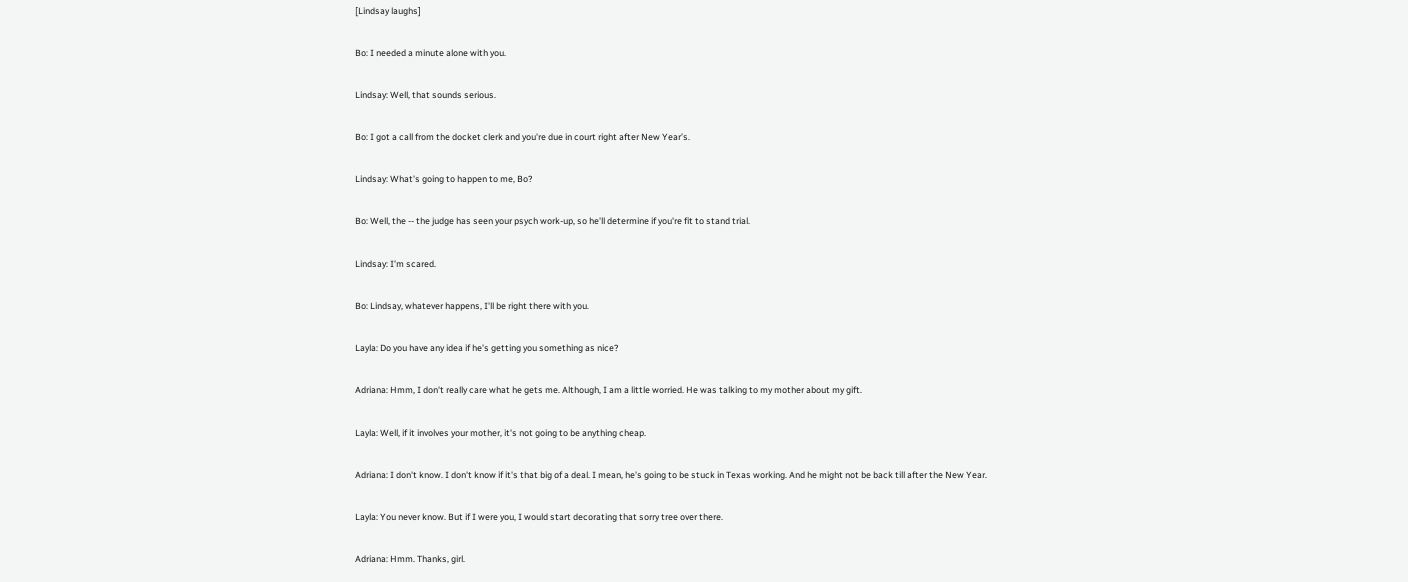[Lindsay laughs]

Bo: I needed a minute alone with you.

Lindsay: Well, that sounds serious.

Bo: I got a call from the docket clerk and you're due in court right after New Year’s.

Lindsay: What's going to happen to me, Bo?

Bo: Well, the -- the judge has seen your psych work-up, so he'll determine if you're fit to stand trial.

Lindsay: I'm scared.

Bo: Lindsay, whatever happens, I'll be right there with you.

Layla: Do you have any idea if he's getting you something as nice?

Adriana: Hmm, I don't really care what he gets me. Although, I am a little worried. He was talking to my mother about my gift.

Layla: Well, if it involves your mother, it's not going to be anything cheap.

Adriana: I don't know. I don't know if it's that big of a deal. I mean, he's going to be stuck in Texas working. And he might not be back till after the New Year.

Layla: You never know. But if I were you, I would start decorating that sorry tree over there.

Adriana: Hmm. Thanks, girl.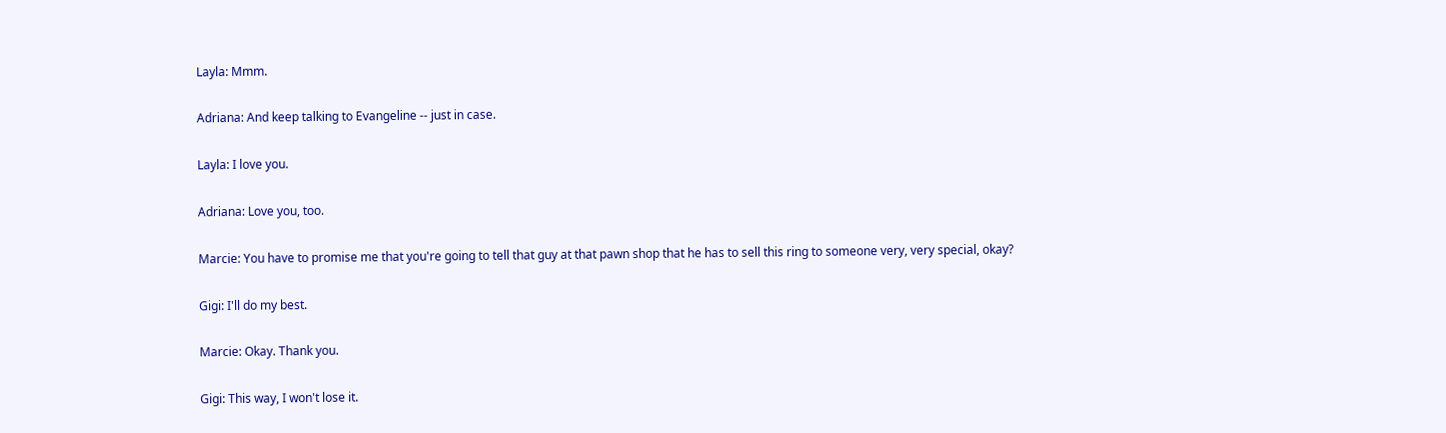Layla: Mmm.

Adriana: And keep talking to Evangeline -- just in case.

Layla: I love you.

Adriana: Love you, too.

Marcie: You have to promise me that you're going to tell that guy at that pawn shop that he has to sell this ring to someone very, very special, okay?

Gigi: I'll do my best.

Marcie: Okay. Thank you.

Gigi: This way, I won't lose it.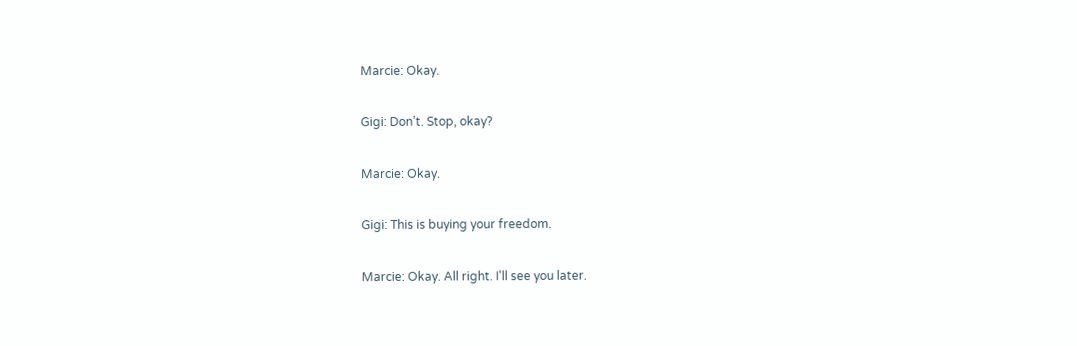Marcie: Okay.

Gigi: Don’t. Stop, okay?

Marcie: Okay.

Gigi: This is buying your freedom.

Marcie: Okay. All right. I'll see you later.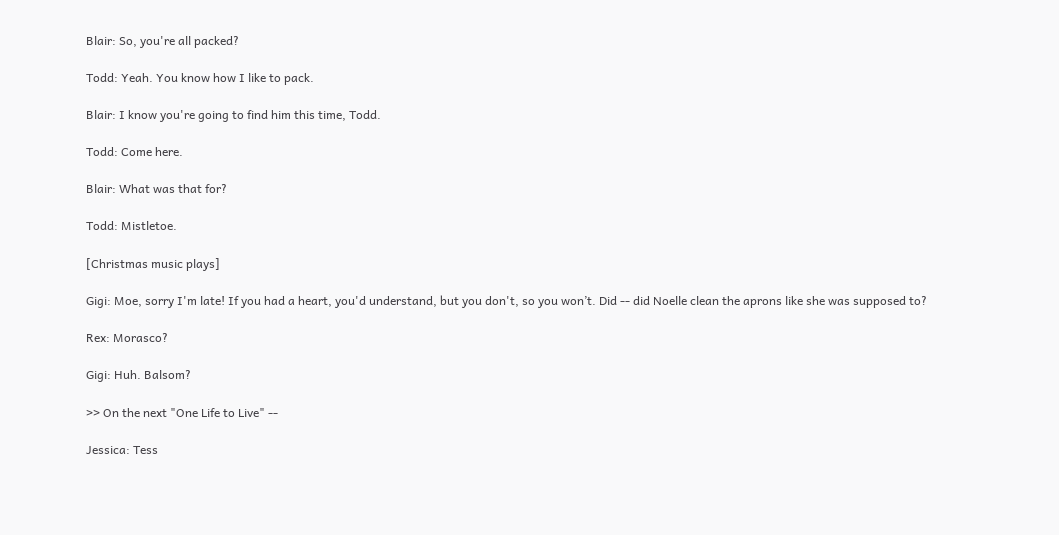Blair: So, you're all packed?

Todd: Yeah. You know how I like to pack.

Blair: I know you're going to find him this time, Todd.

Todd: Come here.

Blair: What was that for?

Todd: Mistletoe.

[Christmas music plays]

Gigi: Moe, sorry I'm late! If you had a heart, you'd understand, but you don't, so you won’t. Did -- did Noelle clean the aprons like she was supposed to?

Rex: Morasco?

Gigi: Huh. Balsom?

>> On the next "One Life to Live" --

Jessica: Tess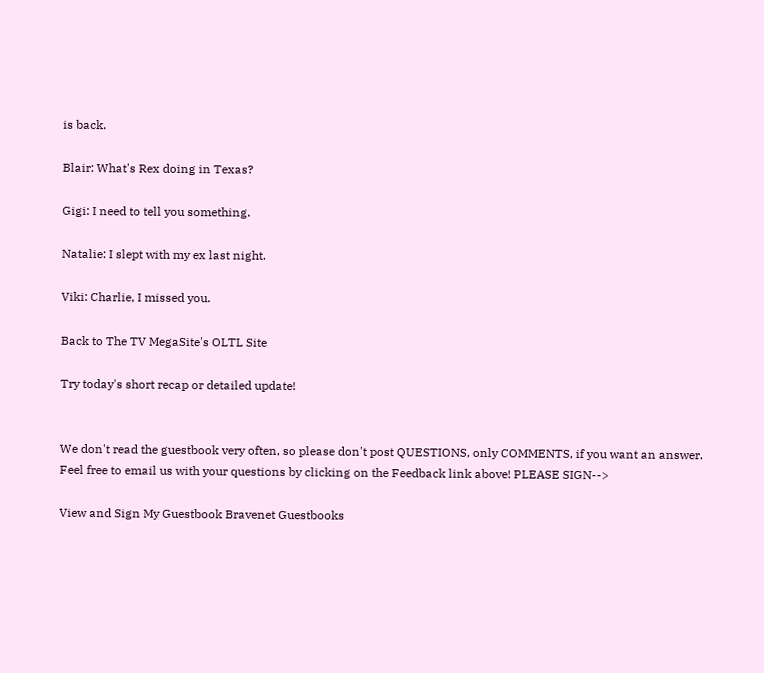is back.

Blair: What's Rex doing in Texas?

Gigi: I need to tell you something.

Natalie: I slept with my ex last night.

Viki: Charlie, I missed you.

Back to The TV MegaSite's OLTL Site

Try today's short recap or detailed update!


We don't read the guestbook very often, so please don't post QUESTIONS, only COMMENTS, if you want an answer. Feel free to email us with your questions by clicking on the Feedback link above! PLEASE SIGN-->

View and Sign My Guestbook Bravenet Guestbooks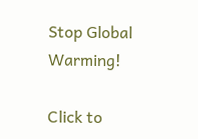Stop Global Warming!

Click to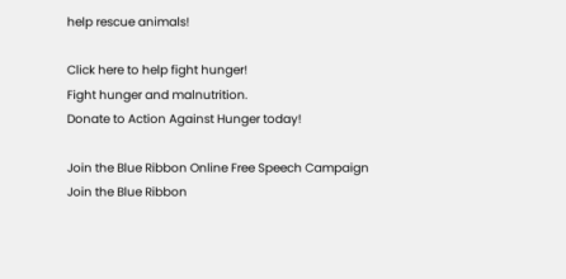help rescue animals!

Click here to help fight hunger!
Fight hunger and malnutrition.
Donate to Action Against Hunger today!

Join the Blue Ribbon Online Free Speech Campaign
Join the Blue Ribbon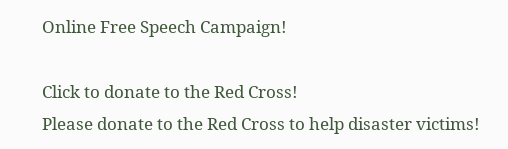Online Free Speech Campaign!

Click to donate to the Red Cross!
Please donate to the Red Cross to help disaster victims!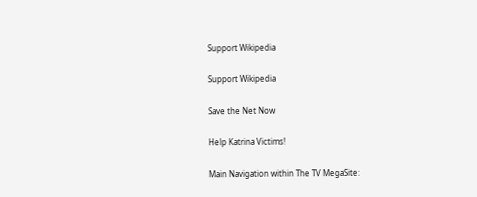Support Wikipedia

Support Wikipedia

Save the Net Now

Help Katrina Victims!

Main Navigation within The TV MegaSite: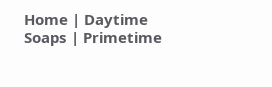Home | Daytime Soaps | Primetime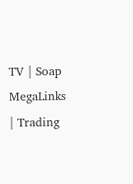TV | Soap MegaLinks | Trading